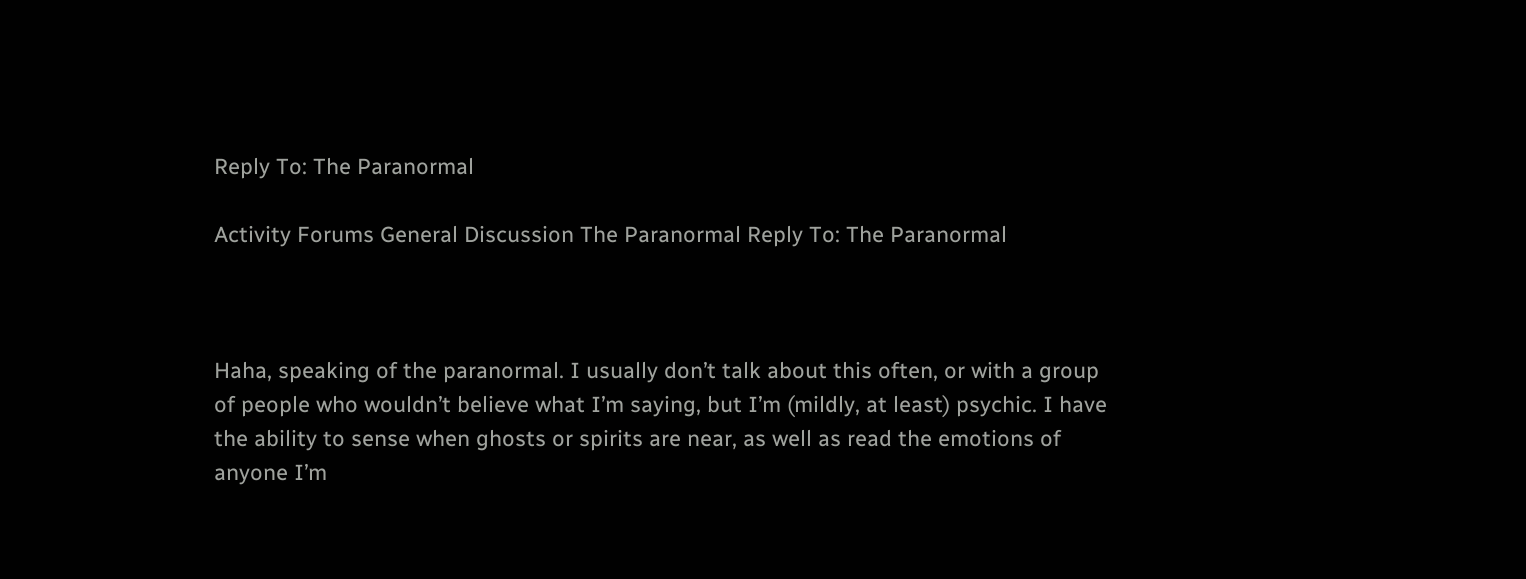Reply To: The Paranormal

Activity Forums General Discussion The Paranormal Reply To: The Paranormal



Haha, speaking of the paranormal. I usually don’t talk about this often, or with a group of people who wouldn’t believe what I’m saying, but I’m (mildly, at least) psychic. I have the ability to sense when ghosts or spirits are near, as well as read the emotions of anyone I’m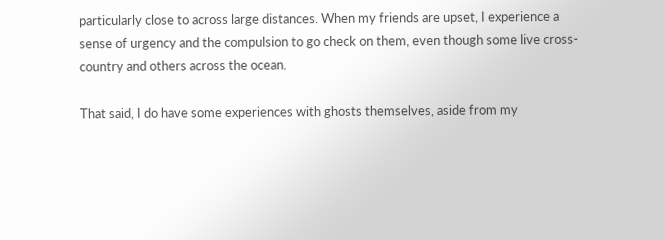particularly close to across large distances. When my friends are upset, I experience a sense of urgency and the compulsion to go check on them, even though some live cross-country and others across the ocean.

That said, I do have some experiences with ghosts themselves, aside from my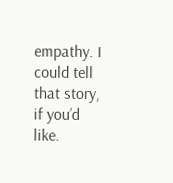empathy. I could tell that story, if you’d like.